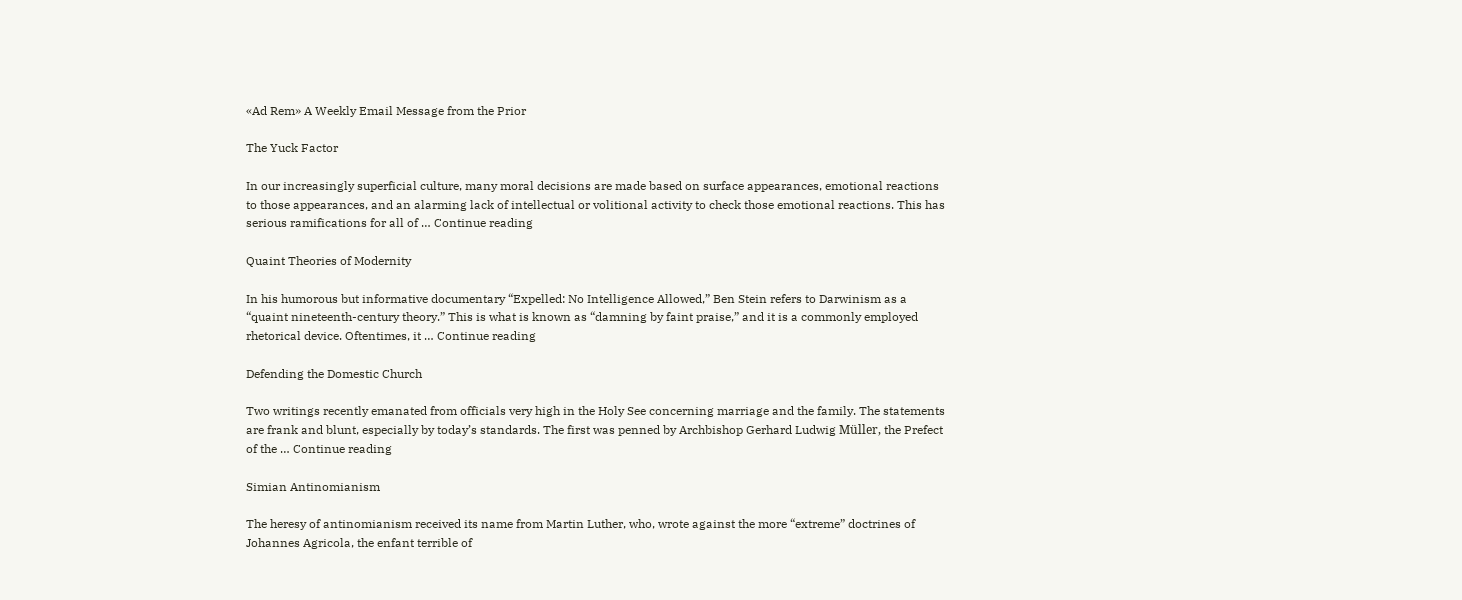«Ad Rem» A Weekly Email Message from the Prior

The Yuck Factor

In our increasingly superficial culture, many moral decisions are made based on surface appearances, emotional reactions to those appearances, and an alarming lack of intellectual or volitional activity to check those emotional reactions. This has serious ramifications for all of … Continue reading

Quaint Theories of Modernity

In his humorous but informative documentary “Expelled: No Intelligence Allowed,” Ben Stein refers to Darwinism as a “quaint nineteenth-century theory.” This is what is known as “damning by faint praise,” and it is a commonly employed rhetorical device. Oftentimes, it … Continue reading

Defending the Domestic Church

Two writings recently emanated from officials very high in the Holy See concerning marriage and the family. The statements are frank and blunt, especially by today’s standards. The first was penned by Archbishop Gerhard Ludwig Müller, the Prefect of the … Continue reading

Simian Antinomianism

The heresy of antinomianism received its name from Martin Luther, who, wrote against the more “extreme” doctrines of Johannes Agricola, the enfant terrible of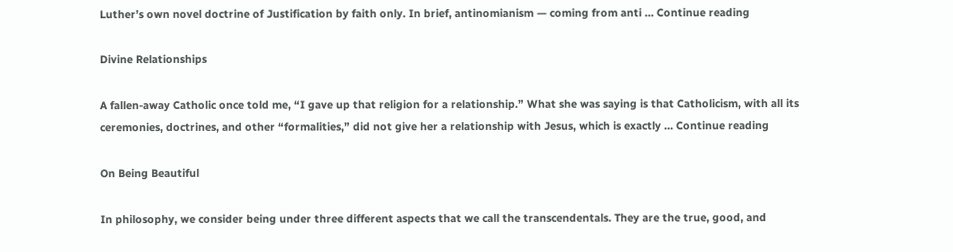Luther’s own novel doctrine of Justification by faith only. In brief, antinomianism — coming from anti … Continue reading

Divine Relationships

A fallen-away Catholic once told me, “I gave up that religion for a relationship.” What she was saying is that Catholicism, with all its ceremonies, doctrines, and other “formalities,” did not give her a relationship with Jesus, which is exactly … Continue reading

On Being Beautiful

In philosophy, we consider being under three different aspects that we call the transcendentals. They are the true, good, and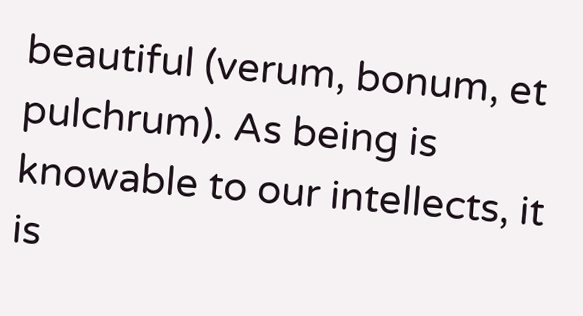beautiful (verum, bonum, et pulchrum). As being is knowable to our intellects, it is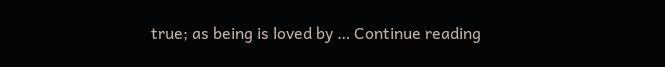true; as being is loved by … Continue reading